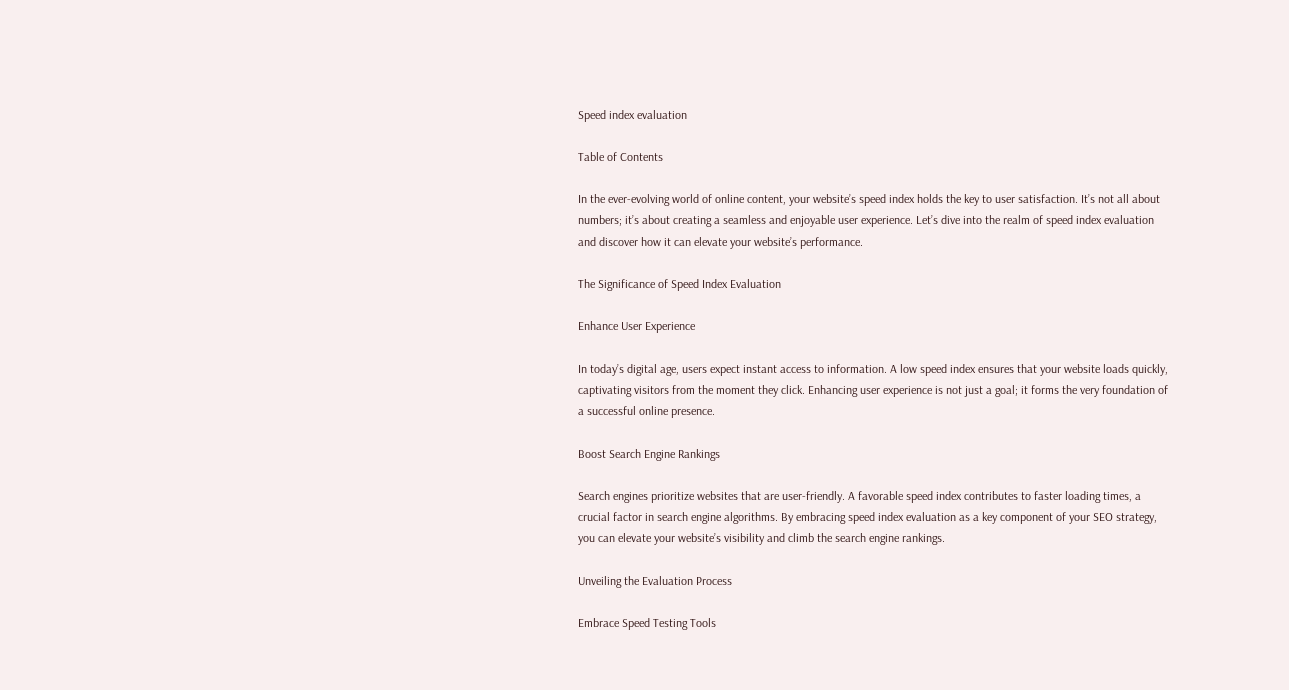Speed index evaluation

Table of Contents

In the ever-evolving world of online content, your website’s speed index holds the key to user satisfaction. It’s not all about numbers; it’s about creating a seamless and enjoyable user experience. Let’s dive into the realm of speed index evaluation and discover how it can elevate your website’s performance.

The Significance of Speed Index Evaluation

Enhance User Experience

In today’s digital age, users expect instant access to information. A low speed index ensures that your website loads quickly, captivating visitors from the moment they click. Enhancing user experience is not just a goal; it forms the very foundation of a successful online presence.

Boost Search Engine Rankings

Search engines prioritize websites that are user-friendly. A favorable speed index contributes to faster loading times, a crucial factor in search engine algorithms. By embracing speed index evaluation as a key component of your SEO strategy, you can elevate your website’s visibility and climb the search engine rankings.

Unveiling the Evaluation Process

Embrace Speed Testing Tools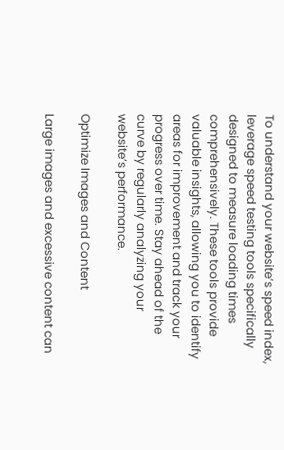To understand your website’s speed index, leverage speed testing tools specifically designed to measure loading times comprehensively. These tools provide valuable insights, allowing you to identify areas for improvement and track your progress over time. Stay ahead of the curve by regularly analyzing your website’s performance.

Optimize Images and Content

Large images and excessive content can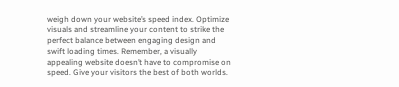weigh down your website’s speed index. Optimize visuals and streamline your content to strike the perfect balance between engaging design and swift loading times. Remember, a visually appealing website doesn’t have to compromise on speed. Give your visitors the best of both worlds.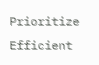Prioritize Efficient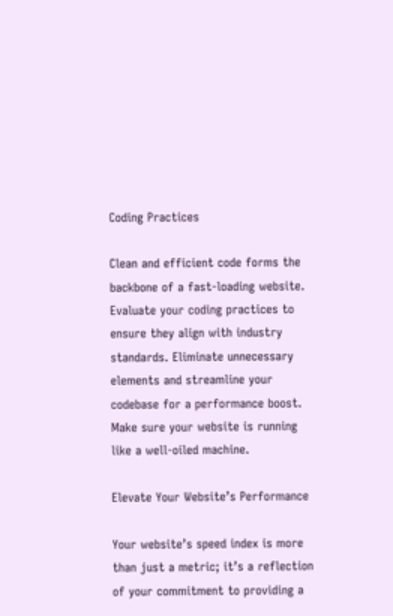Coding Practices

Clean and efficient code forms the backbone of a fast-loading website. Evaluate your coding practices to ensure they align with industry standards. Eliminate unnecessary elements and streamline your codebase for a performance boost. Make sure your website is running like a well-oiled machine.

Elevate Your Website’s Performance

Your website’s speed index is more than just a metric; it’s a reflection of your commitment to providing a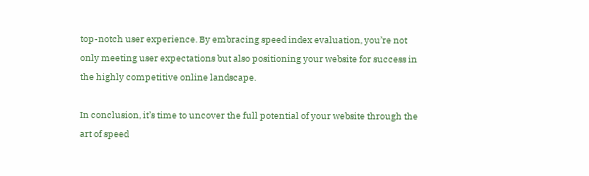top-notch user experience. By embracing speed index evaluation, you’re not only meeting user expectations but also positioning your website for success in the highly competitive online landscape.

In conclusion, it’s time to uncover the full potential of your website through the art of speed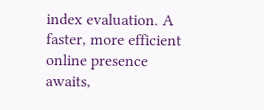index evaluation. A faster, more efficient online presence awaits,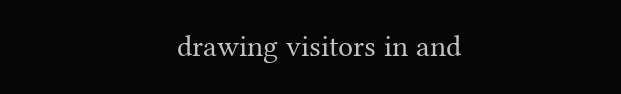drawing visitors in and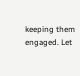keeping them engaged. Let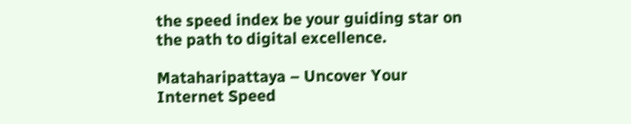the speed index be your guiding star on the path to digital excellence.

Mataharipattaya – Uncover Your Internet Speed